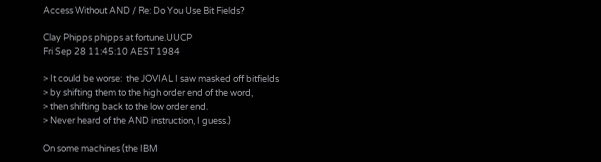Access Without AND / Re: Do You Use Bit Fields?

Clay Phipps phipps at fortune.UUCP
Fri Sep 28 11:45:10 AEST 1984

> It could be worse:  the JOVIAL I saw masked off bitfields
> by shifting them to the high order end of the word,
> then shifting back to the low order end.
> Never heard of the AND instruction, I guess.)

On some machines (the IBM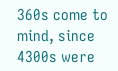360s come to mind, since 4300s were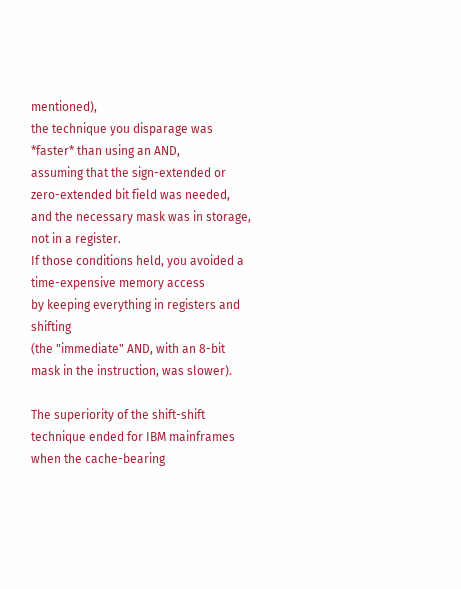mentioned),
the technique you disparage was *faster* than using an AND,
assuming that the sign-extended or zero-extended bit field was needed,
and the necessary mask was in storage, not in a register.
If those conditions held, you avoided a time-expensive memory access
by keeping everything in registers and shifting
(the "immediate" AND, with an 8-bit mask in the instruction, was slower).

The superiority of the shift-shift technique ended for IBM mainframes
when the cache-bearing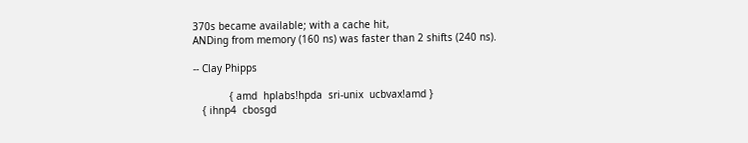370s became available; with a cache hit,
ANDing from memory (160 ns) was faster than 2 shifts (240 ns).

-- Clay Phipps

            { amd  hplabs!hpda  sri-unix  ucbvax!amd }
   { ihnp4  cbosgd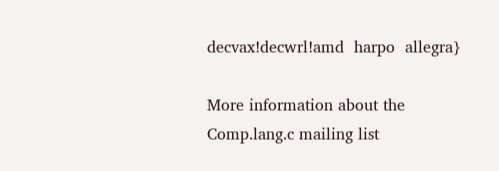decvax!decwrl!amd  harpo  allegra}

More information about the Comp.lang.c mailing list